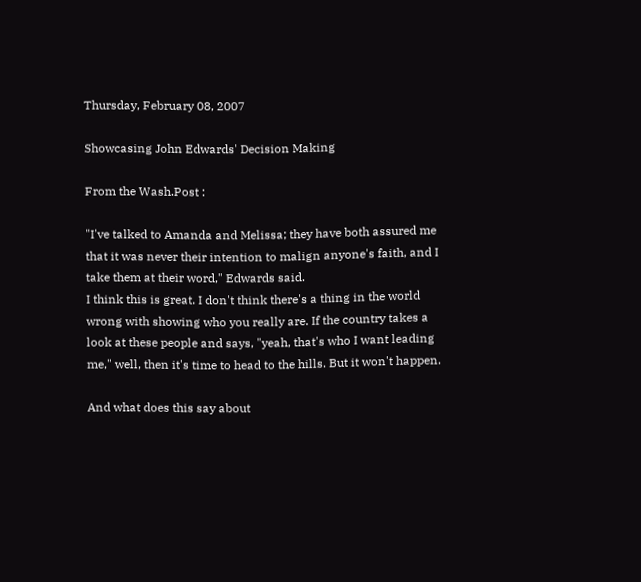Thursday, February 08, 2007

Showcasing John Edwards' Decision Making

From the Wash.Post :

"I've talked to Amanda and Melissa; they have both assured me that it was never their intention to malign anyone's faith, and I take them at their word," Edwards said.
I think this is great. I don't think there's a thing in the world wrong with showing who you really are. If the country takes a look at these people and says, "yeah, that's who I want leading me," well, then it's time to head to the hills. But it won't happen.

And what does this say about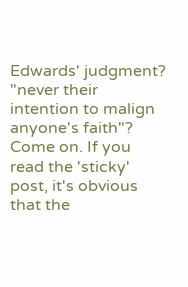Edwards' judgment? "never their intention to malign anyone's faith"? Come on. If you read the 'sticky' post, it's obvious that the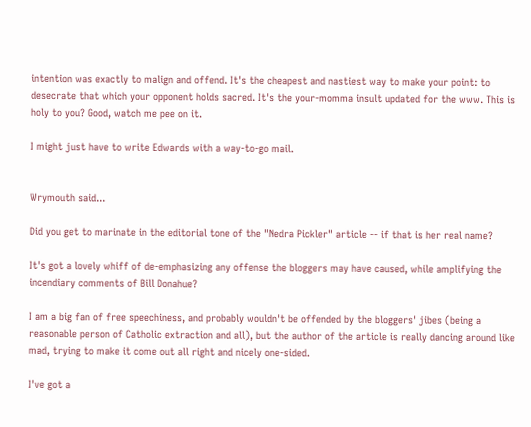intention was exactly to malign and offend. It's the cheapest and nastiest way to make your point: to desecrate that which your opponent holds sacred. It's the your-momma insult updated for the www. This is holy to you? Good, watch me pee on it.

I might just have to write Edwards with a way-to-go mail.


Wrymouth said...

Did you get to marinate in the editorial tone of the "Nedra Pickler" article -- if that is her real name?

It's got a lovely whiff of de-emphasizing any offense the bloggers may have caused, while amplifying the incendiary comments of Bill Donahue?

I am a big fan of free speechiness, and probably wouldn't be offended by the bloggers' jibes (being a reasonable person of Catholic extraction and all), but the author of the article is really dancing around like mad, trying to make it come out all right and nicely one-sided.

I've got a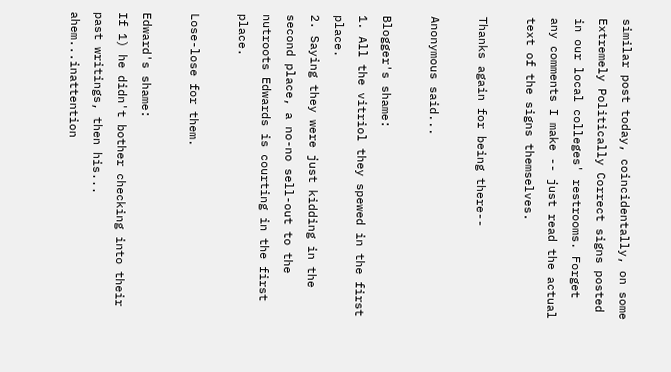similar post today, coincidentally, on some Extremely Politically Correct signs posted in our local colleges' restrooms. Forget any comments I make -- just read the actual text of the signs themselves.

Thanks again for being there--

Anonymous said...

Blogger's shame:
1. All the vitriol they spewed in the first place.
2. Saying they were just kidding in the second place, a no-no sell-out to the nutroots Edwards is courting in the first place.

Lose-lose for them.

Edward's shame:
If 1) he didn't bother checking into their past writings, then his... ahem...inattention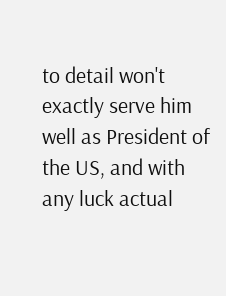to detail won't exactly serve him well as President of the US, and with any luck actual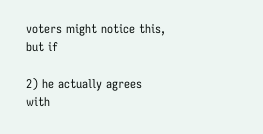voters might notice this, but if

2) he actually agrees with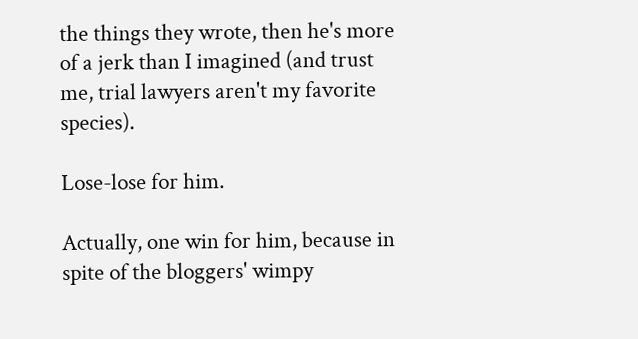the things they wrote, then he's more of a jerk than I imagined (and trust me, trial lawyers aren't my favorite species).

Lose-lose for him.

Actually, one win for him, because in spite of the bloggers' wimpy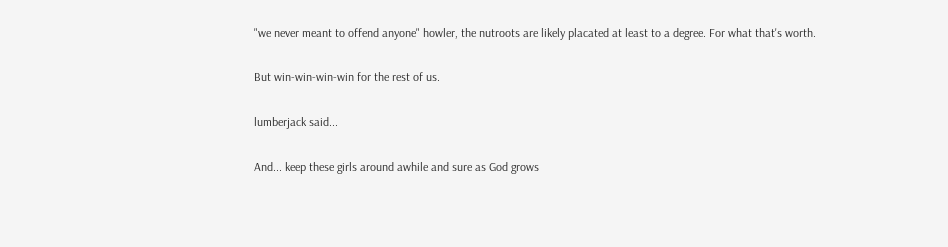"we never meant to offend anyone" howler, the nutroots are likely placated at least to a degree. For what that's worth.

But win-win-win-win for the rest of us.

lumberjack said...

And... keep these girls around awhile and sure as God grows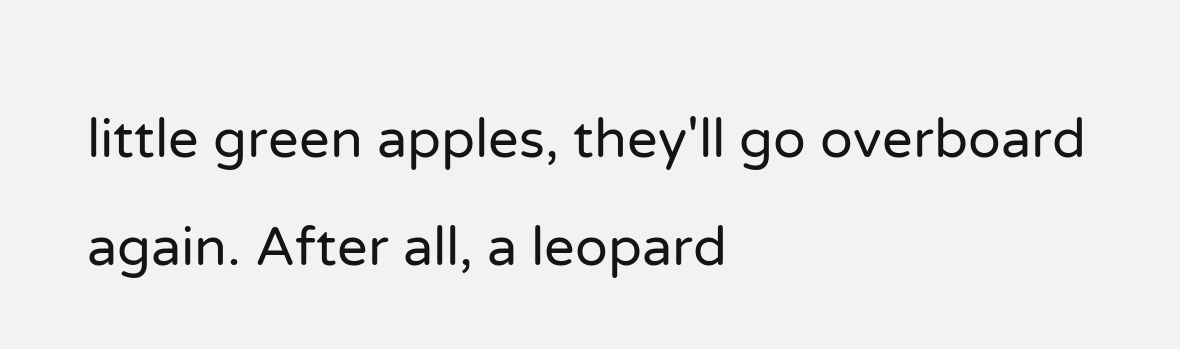little green apples, they'll go overboard again. After all, a leopard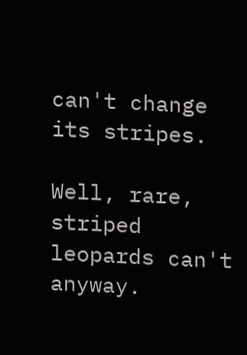can't change its stripes.

Well, rare, striped leopards can't anyway.